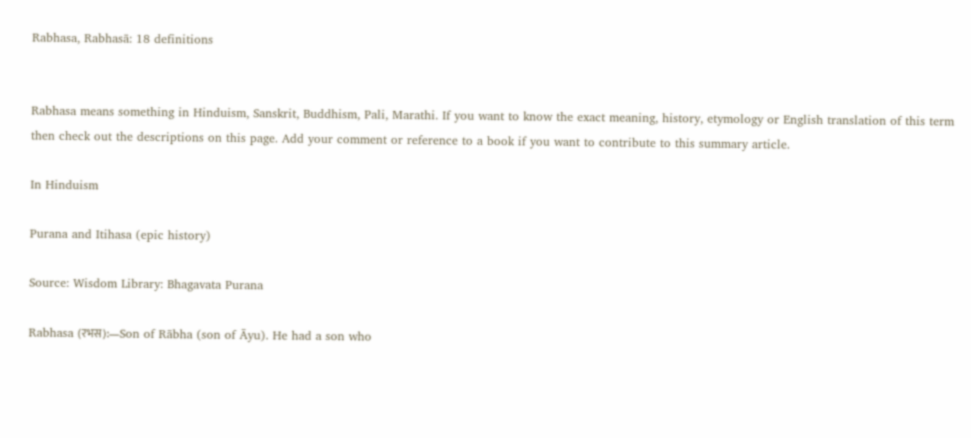Rabhasa, Rabhasā: 18 definitions


Rabhasa means something in Hinduism, Sanskrit, Buddhism, Pali, Marathi. If you want to know the exact meaning, history, etymology or English translation of this term then check out the descriptions on this page. Add your comment or reference to a book if you want to contribute to this summary article.

In Hinduism

Purana and Itihasa (epic history)

Source: Wisdom Library: Bhagavata Purana

Rabhasa (रभस):—Son of Rābha (son of Āyu). He had a son who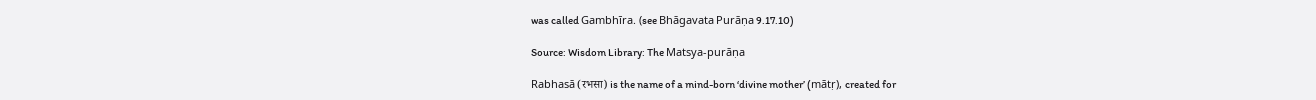was called Gambhīra. (see Bhāgavata Purāṇa 9.17.10)

Source: Wisdom Library: The Matsya-purāṇa

Rabhasā (रभसा) is the name of a mind-born ‘divine mother’ (mātṛ), created for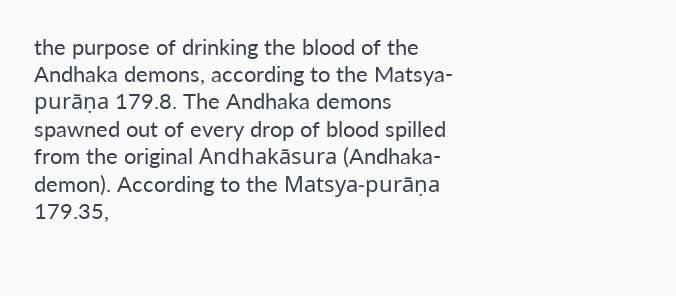the purpose of drinking the blood of the Andhaka demons, according to the Matsya-purāṇa 179.8. The Andhaka demons spawned out of every drop of blood spilled from the original Andhakāsura (Andhaka-demon). According to the Matsya-purāṇa 179.35,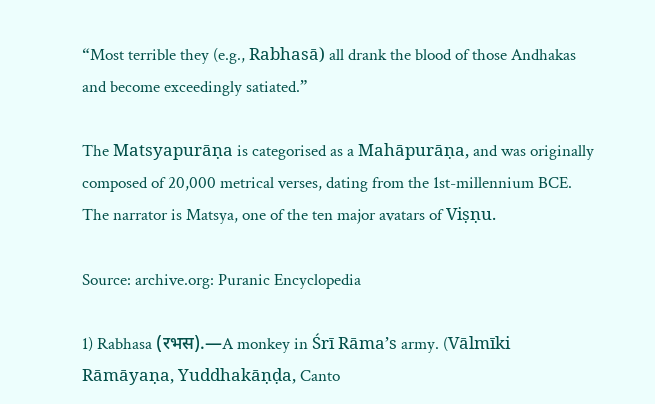“Most terrible they (e.g., Rabhasā) all drank the blood of those Andhakas and become exceedingly satiated.”

The Matsyapurāṇa is categorised as a Mahāpurāṇa, and was originally composed of 20,000 metrical verses, dating from the 1st-millennium BCE. The narrator is Matsya, one of the ten major avatars of Viṣṇu.

Source: archive.org: Puranic Encyclopedia

1) Rabhasa (रभस).—A monkey in Śrī Rāma’s army. (Vālmīki Rāmāyaṇa, Yuddhakāṇḍa, Canto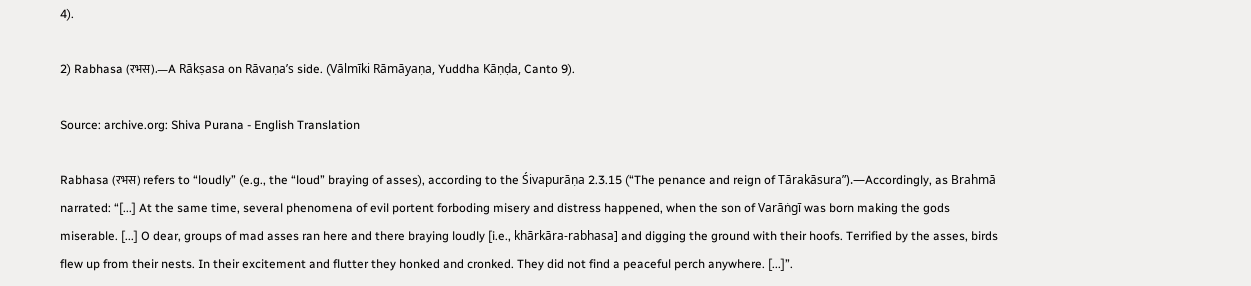4).

2) Rabhasa (रभस).—A Rākṣasa on Rāvaṇa’s side. (Vālmīki Rāmāyaṇa, Yuddha Kāṇḍa, Canto 9).

Source: archive.org: Shiva Purana - English Translation

Rabhasa (रभस) refers to “loudly” (e.g., the “loud” braying of asses), according to the Śivapurāṇa 2.3.15 (“The penance and reign of Tārakāsura”).—Accordingly, as Brahmā narrated: “[...] At the same time, several phenomena of evil portent forboding misery and distress happened, when the son of Varāṅgī was born making the gods miserable. [...] O dear, groups of mad asses ran here and there braying loudly [i.e., khārkāra-rabhasa] and digging the ground with their hoofs. Terrified by the asses, birds flew up from their nests. In their excitement and flutter they honked and cronked. They did not find a peaceful perch anywhere. [...]”.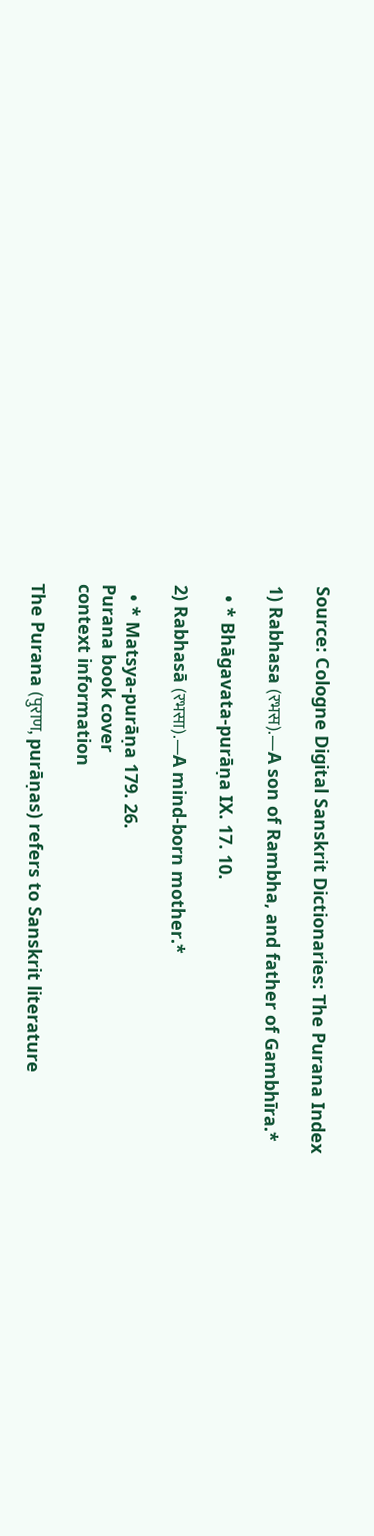Source: Cologne Digital Sanskrit Dictionaries: The Purana Index

1) Rabhasa (रभस).—A son of Rambha, and father of Gambhīra.*

  • * Bhāgavata-purāṇa IX. 17. 10.

2) Rabhasā (रभसा).—A mind-born mother.*

  • * Matsya-purāṇa 179. 26.
Purana book cover
context information

The Purana (पुराण, purāṇas) refers to Sanskrit literature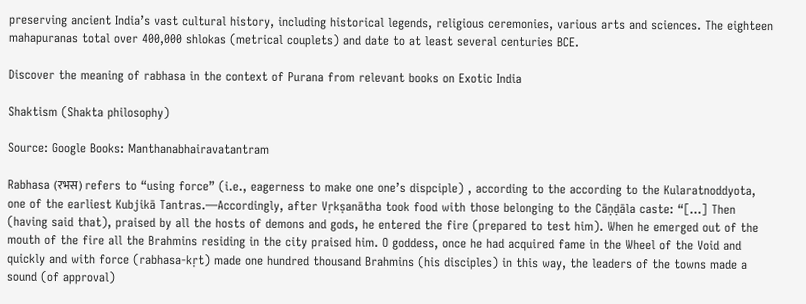preserving ancient India’s vast cultural history, including historical legends, religious ceremonies, various arts and sciences. The eighteen mahapuranas total over 400,000 shlokas (metrical couplets) and date to at least several centuries BCE.

Discover the meaning of rabhasa in the context of Purana from relevant books on Exotic India

Shaktism (Shakta philosophy)

Source: Google Books: Manthanabhairavatantram

Rabhasa (रभस) refers to “using force” (i.e., eagerness to make one one’s dispciple) , according to the according to the Kularatnoddyota, one of the earliest Kubjikā Tantras.—Accordingly, after Vṛkṣanātha took food with those belonging to the Cāṇḍāla caste: “[...] Then (having said that), praised by all the hosts of demons and gods, he entered the fire (prepared to test him). When he emerged out of the mouth of the fire all the Brahmins residing in the city praised him. O goddess, once he had acquired fame in the Wheel of the Void and quickly and with force (rabhasa-kṛt) made one hundred thousand Brahmins (his disciples) in this way, the leaders of the towns made a sound (of approval)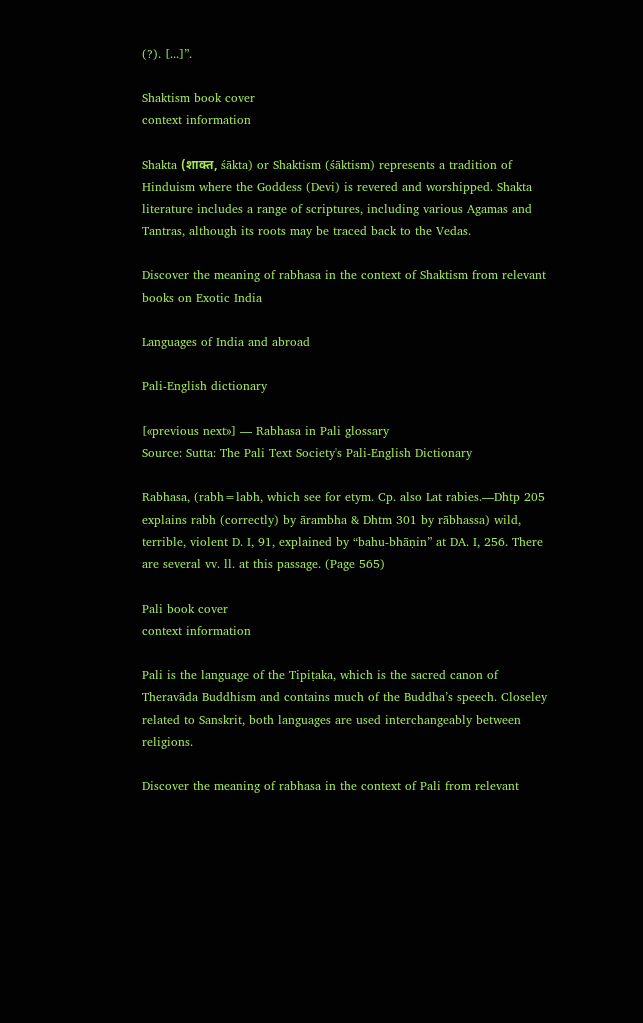(?). [...]”.

Shaktism book cover
context information

Shakta (शाक्त, śākta) or Shaktism (śāktism) represents a tradition of Hinduism where the Goddess (Devi) is revered and worshipped. Shakta literature includes a range of scriptures, including various Agamas and Tantras, although its roots may be traced back to the Vedas.

Discover the meaning of rabhasa in the context of Shaktism from relevant books on Exotic India

Languages of India and abroad

Pali-English dictionary

[«previous next»] — Rabhasa in Pali glossary
Source: Sutta: The Pali Text Society's Pali-English Dictionary

Rabhasa, (rabh=labh, which see for etym. Cp. also Lat rabies.—Dhtp 205 explains rabh (correctly) by ārambha & Dhtm 301 by rābhassa) wild, terrible, violent D. I, 91, explained by “bahu-bhāṇin” at DA. I, 256. There are several vv. ll. at this passage. (Page 565)

Pali book cover
context information

Pali is the language of the Tipiṭaka, which is the sacred canon of Theravāda Buddhism and contains much of the Buddha’s speech. Closeley related to Sanskrit, both languages are used interchangeably between religions.

Discover the meaning of rabhasa in the context of Pali from relevant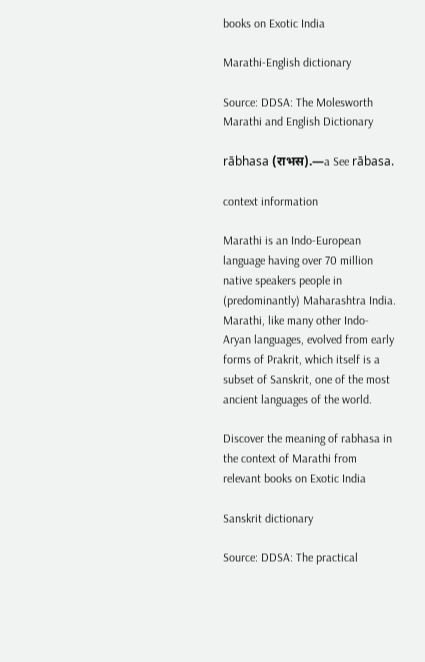books on Exotic India

Marathi-English dictionary

Source: DDSA: The Molesworth Marathi and English Dictionary

rābhasa (राभस).—a See rābasa.

context information

Marathi is an Indo-European language having over 70 million native speakers people in (predominantly) Maharashtra India. Marathi, like many other Indo-Aryan languages, evolved from early forms of Prakrit, which itself is a subset of Sanskrit, one of the most ancient languages of the world.

Discover the meaning of rabhasa in the context of Marathi from relevant books on Exotic India

Sanskrit dictionary

Source: DDSA: The practical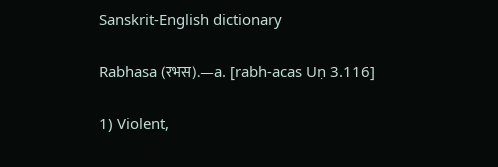Sanskrit-English dictionary

Rabhasa (रभस).—a. [rabh-acas Uṇ 3.116]

1) Violent,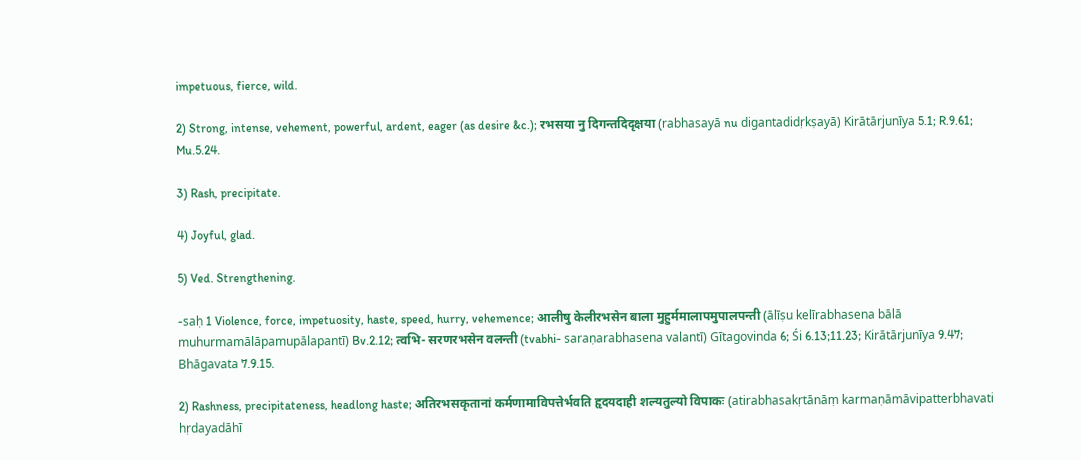impetuous, fierce, wild.

2) Strong, intense, vehement, powerful, ardent, eager (as desire &c.); रभसया नु दिगन्तदिदृक्षया (rabhasayā nu digantadidṛkṣayā) Kirātārjunīya 5.1; R.9.61; Mu.5.24.

3) Rash, precipitate.

4) Joyful, glad.

5) Ved. Strengthening.

-saḥ 1 Violence, force, impetuosity, haste, speed, hurry, vehemence; आलीषु केलीरभसेन बाला मुहुर्ममालापमुपालपन्ती (ālīṣu kelīrabhasena bālā muhurmamālāpamupālapantī) Bv.2.12; त्वभि- सरणरभसेन वलन्ती (tvabhi- saraṇarabhasena valantī) Gītagovinda 6; Śi 6.13;11.23; Kirātārjunīya 9.47; Bhāgavata 7.9.15.

2) Rashness, precipitateness, headlong haste; अतिरभसकृतानां कर्मणामाविपत्तेर्भवति हृदयदाही शल्यतुल्यो विपाकः (atirabhasakṛtānāṃ karmaṇāmāvipatterbhavati hṛdayadāhī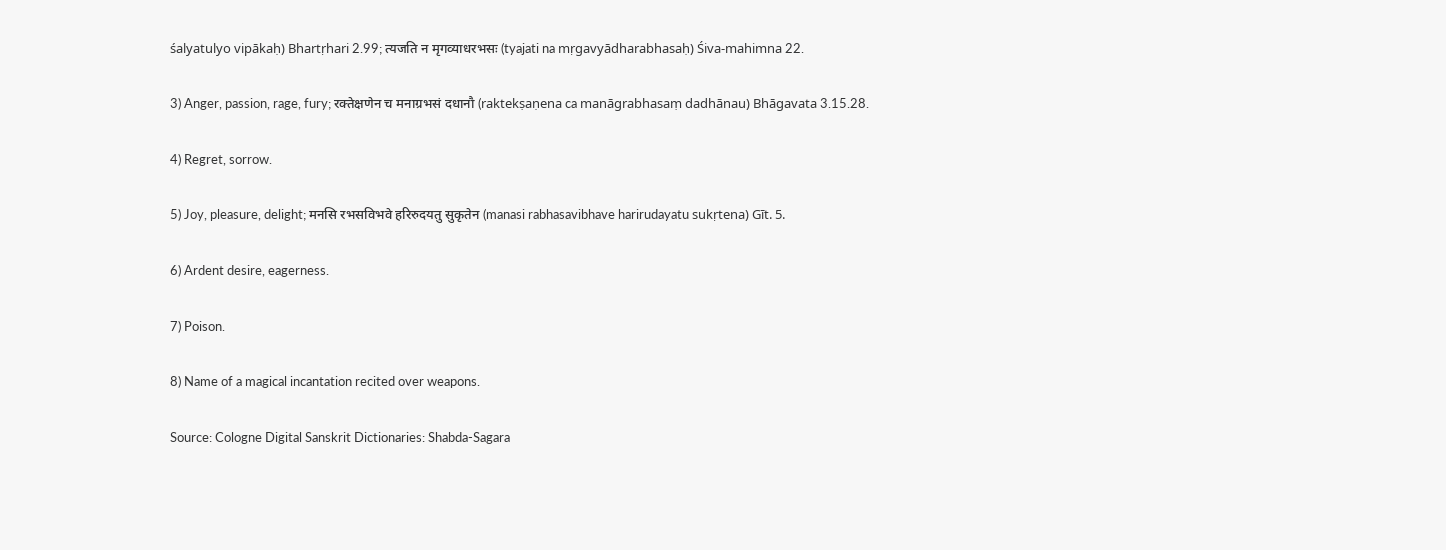śalyatulyo vipākaḥ) Bhartṛhari 2.99; त्यजति न मृगव्याधरभसः (tyajati na mṛgavyādharabhasaḥ) Śiva-mahimna 22.

3) Anger, passion, rage, fury; रक्तेक्षणेन च मनाग्रभसं दधानौ (raktekṣaṇena ca manāgrabhasaṃ dadhānau) Bhāgavata 3.15.28.

4) Regret, sorrow.

5) Joy, pleasure, delight; मनसि रभसविभवे हरिरुदयतु सुकृतेन (manasi rabhasavibhave harirudayatu sukṛtena) Gīt. 5.

6) Ardent desire, eagerness.

7) Poison.

8) Name of a magical incantation recited over weapons.

Source: Cologne Digital Sanskrit Dictionaries: Shabda-Sagara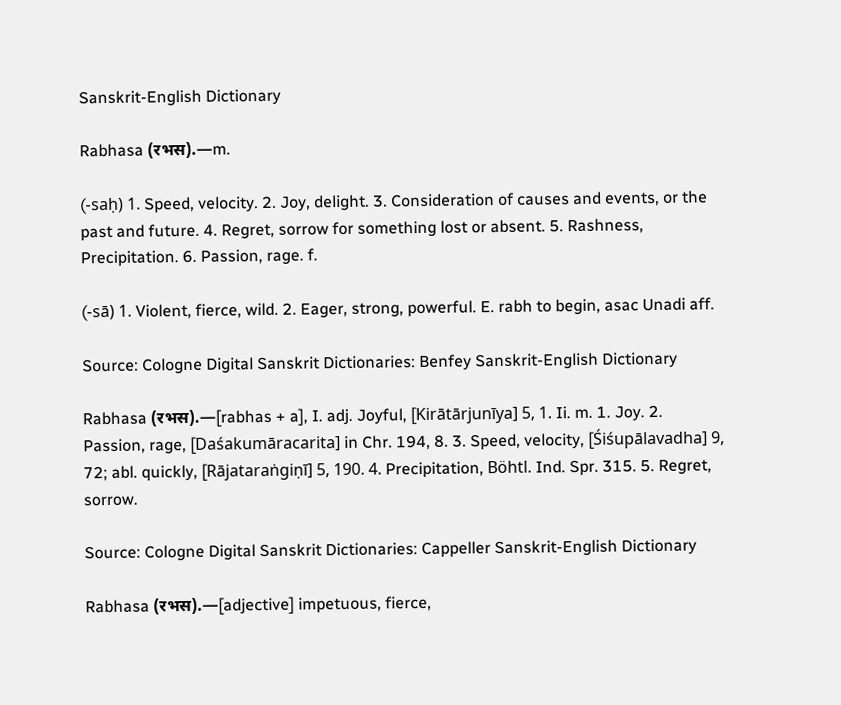Sanskrit-English Dictionary

Rabhasa (रभस).—m.

(-saḥ) 1. Speed, velocity. 2. Joy, delight. 3. Consideration of causes and events, or the past and future. 4. Regret, sorrow for something lost or absent. 5. Rashness, Precipitation. 6. Passion, rage. f.

(-sā) 1. Violent, fierce, wild. 2. Eager, strong, powerful. E. rabh to begin, asac Unadi aff.

Source: Cologne Digital Sanskrit Dictionaries: Benfey Sanskrit-English Dictionary

Rabhasa (रभस).—[rabhas + a], I. adj. Joyful, [Kirātārjunīya] 5, 1. Ii. m. 1. Joy. 2. Passion, rage, [Daśakumāracarita] in Chr. 194, 8. 3. Speed, velocity, [Śiśupālavadha] 9, 72; abl. quickly, [Rājataraṅgiṇī] 5, 190. 4. Precipitation, Böhtl. Ind. Spr. 315. 5. Regret, sorrow.

Source: Cologne Digital Sanskrit Dictionaries: Cappeller Sanskrit-English Dictionary

Rabhasa (रभस).—[adjective] impetuous, fierce,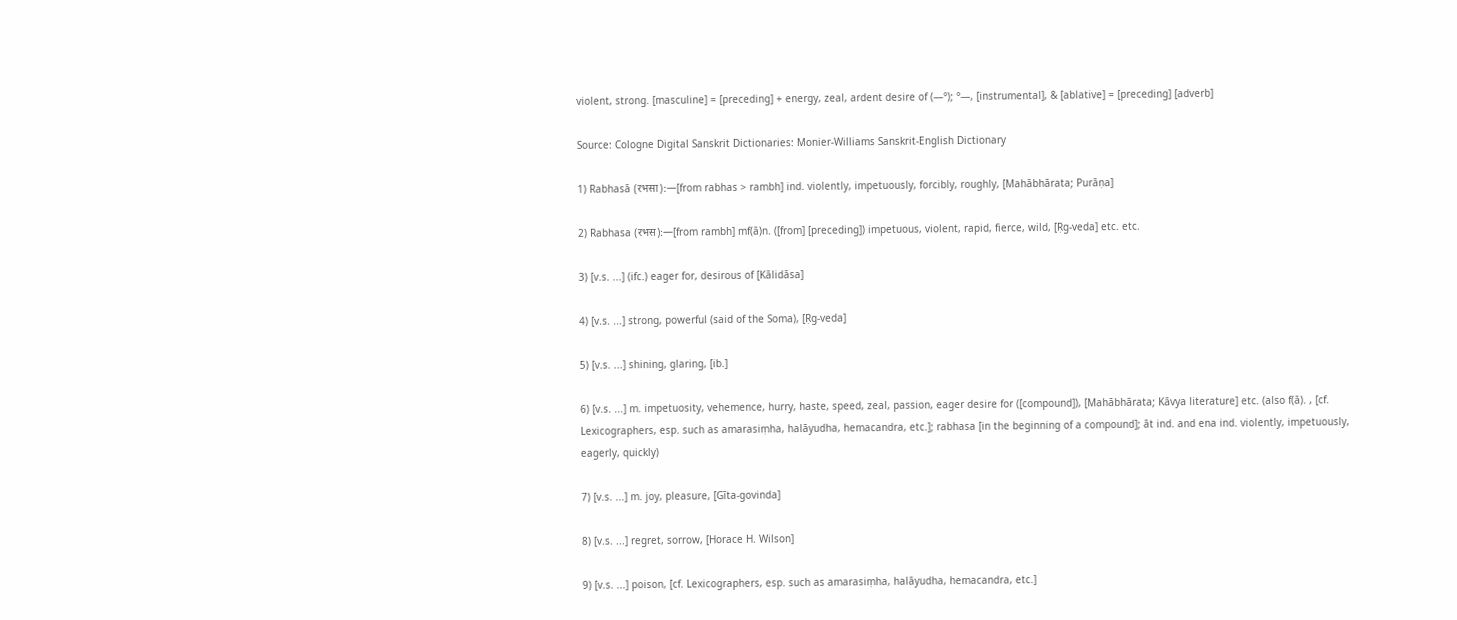violent, strong. [masculine] = [preceding] + energy, zeal, ardent desire of (—°); °—, [instrumental], & [ablative] = [preceding] [adverb]

Source: Cologne Digital Sanskrit Dictionaries: Monier-Williams Sanskrit-English Dictionary

1) Rabhasā (रभसा):—[from rabhas > rambh] ind. violently, impetuously, forcibly, roughly, [Mahābhārata; Purāṇa]

2) Rabhasa (रभस):—[from rambh] mf(ā)n. ([from] [preceding]) impetuous, violent, rapid, fierce, wild, [Ṛg-veda] etc. etc.

3) [v.s. ...] (ifc.) eager for, desirous of [Kālidāsa]

4) [v.s. ...] strong, powerful (said of the Soma), [Ṛg-veda]

5) [v.s. ...] shining, glaring, [ib.]

6) [v.s. ...] m. impetuosity, vehemence, hurry, haste, speed, zeal, passion, eager desire for ([compound]), [Mahābhārata; Kāvya literature] etc. (also f(ā). , [cf. Lexicographers, esp. such as amarasiṃha, halāyudha, hemacandra, etc.]; rabhasa [in the beginning of a compound]; āt ind. and ena ind. violently, impetuously, eagerly, quickly)

7) [v.s. ...] m. joy, pleasure, [Gīta-govinda]

8) [v.s. ...] regret, sorrow, [Horace H. Wilson]

9) [v.s. ...] poison, [cf. Lexicographers, esp. such as amarasiṃha, halāyudha, hemacandra, etc.]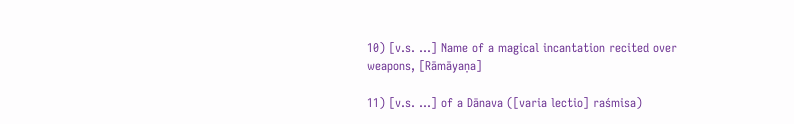10) [v.s. ...] Name of a magical incantation recited over weapons, [Rāmāyaṇa]

11) [v.s. ...] of a Dānava ([varia lectio] raśmisa)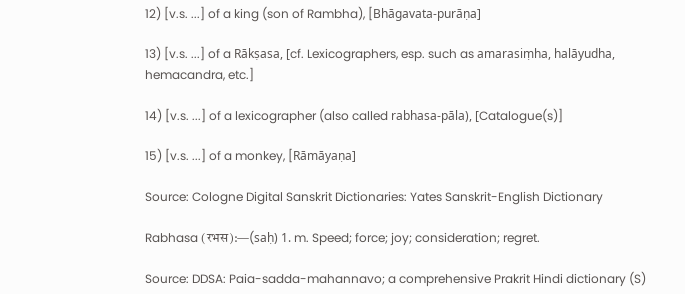12) [v.s. ...] of a king (son of Rambha), [Bhāgavata-purāṇa]

13) [v.s. ...] of a Rākṣasa, [cf. Lexicographers, esp. such as amarasiṃha, halāyudha, hemacandra, etc.]

14) [v.s. ...] of a lexicographer (also called rabhasa-pāla), [Catalogue(s)]

15) [v.s. ...] of a monkey, [Rāmāyaṇa]

Source: Cologne Digital Sanskrit Dictionaries: Yates Sanskrit-English Dictionary

Rabhasa (रभस):—(saḥ) 1. m. Speed; force; joy; consideration; regret.

Source: DDSA: Paia-sadda-mahannavo; a comprehensive Prakrit Hindi dictionary (S)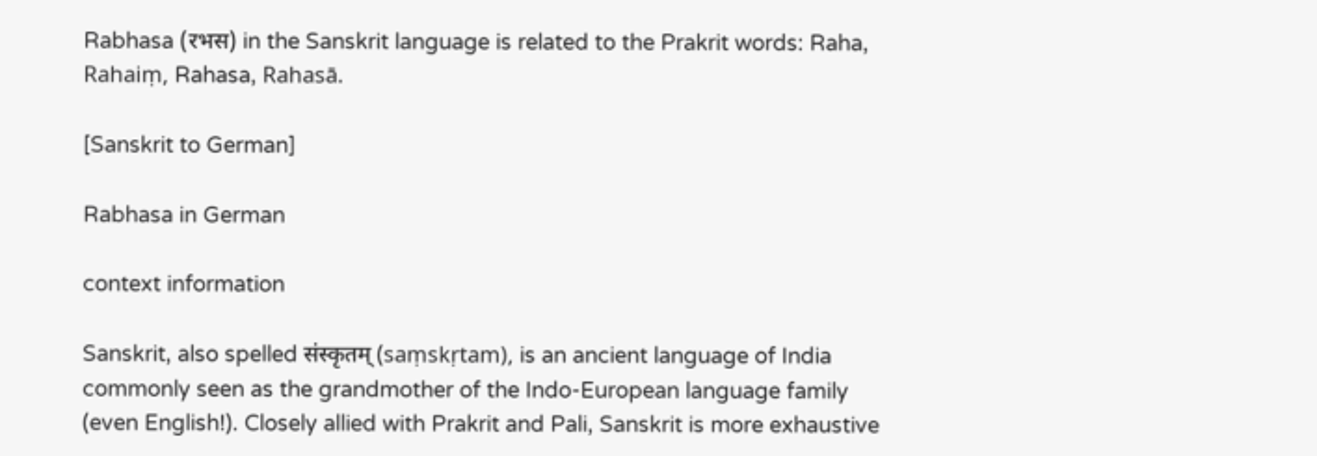Rabhasa (रभस) in the Sanskrit language is related to the Prakrit words: Raha, Rahaiṃ, Rahasa, Rahasā.

[Sanskrit to German]

Rabhasa in German

context information

Sanskrit, also spelled संस्कृतम् (saṃskṛtam), is an ancient language of India commonly seen as the grandmother of the Indo-European language family (even English!). Closely allied with Prakrit and Pali, Sanskrit is more exhaustive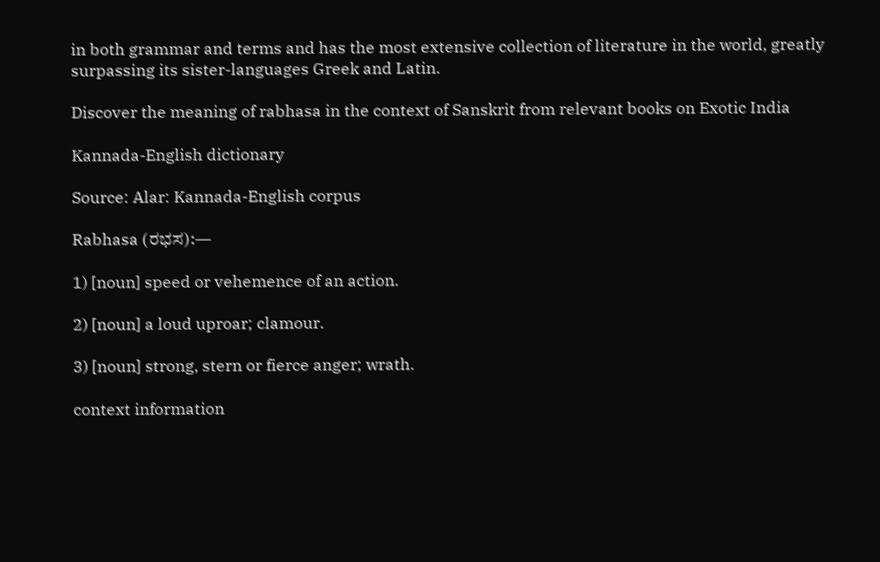in both grammar and terms and has the most extensive collection of literature in the world, greatly surpassing its sister-languages Greek and Latin.

Discover the meaning of rabhasa in the context of Sanskrit from relevant books on Exotic India

Kannada-English dictionary

Source: Alar: Kannada-English corpus

Rabhasa (ರಭಸ):—

1) [noun] speed or vehemence of an action.

2) [noun] a loud uproar; clamour.

3) [noun] strong, stern or fierce anger; wrath.

context information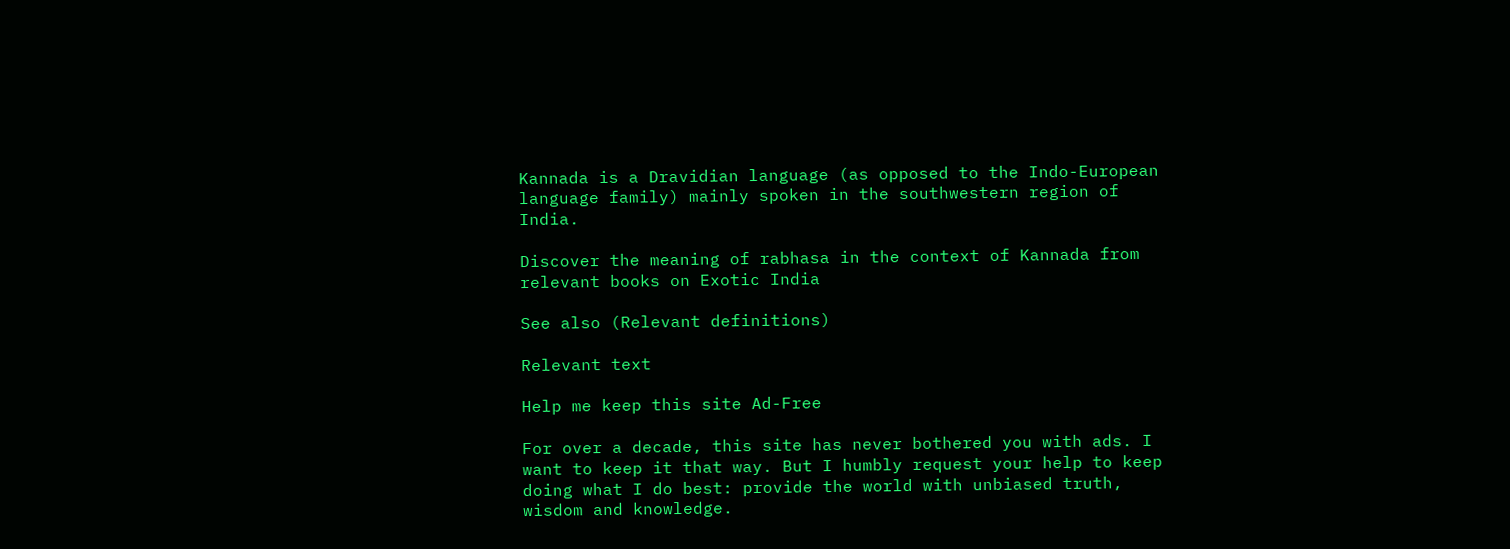Kannada is a Dravidian language (as opposed to the Indo-European language family) mainly spoken in the southwestern region of India.

Discover the meaning of rabhasa in the context of Kannada from relevant books on Exotic India

See also (Relevant definitions)

Relevant text

Help me keep this site Ad-Free

For over a decade, this site has never bothered you with ads. I want to keep it that way. But I humbly request your help to keep doing what I do best: provide the world with unbiased truth, wisdom and knowledge.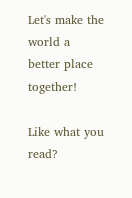Let's make the world a better place together!

Like what you read?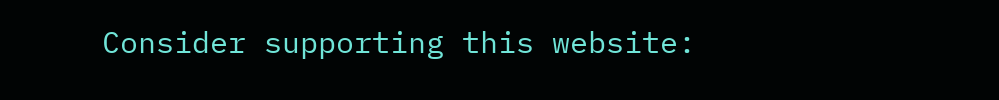Consider supporting this website: